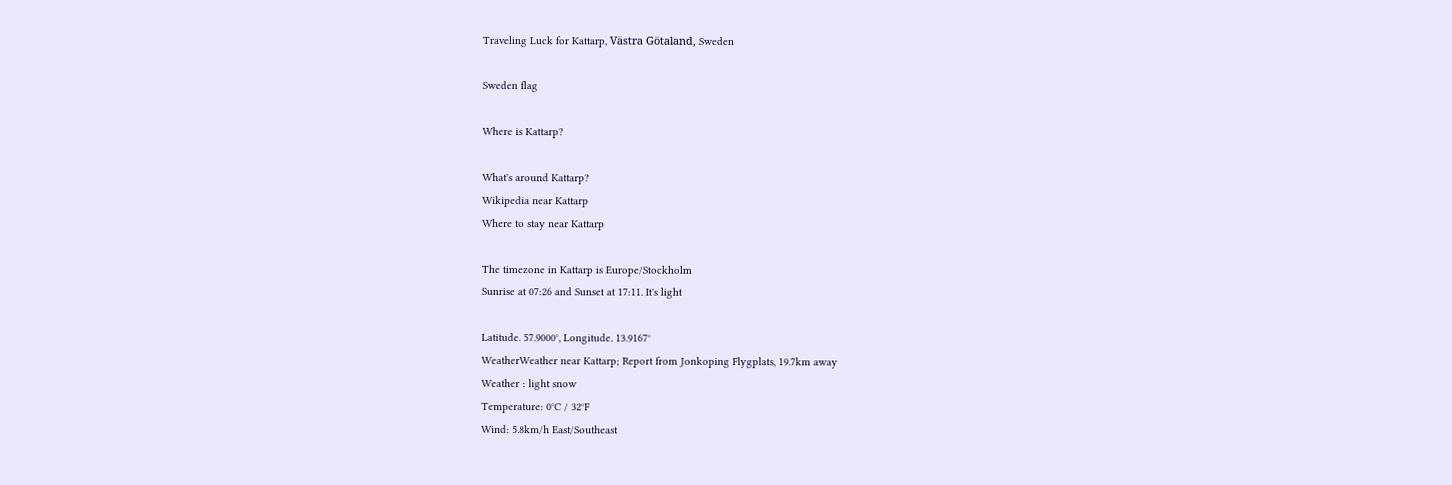Traveling Luck for Kattarp, Västra Götaland, Sweden

Sweden flag

Where is Kattarp?

What's around Kattarp?
Wikipedia near Kattarp
Where to stay near Kattarp

The timezone in Kattarp is Europe/Stockholm
Sunrise at 07:26 and Sunset at 17:11. It's light

Latitude. 57.9000°, Longitude. 13.9167°
WeatherWeather near Kattarp; Report from Jonkoping Flygplats, 19.7km away
Weather : light snow
Temperature: 0°C / 32°F
Wind: 5.8km/h East/Southeast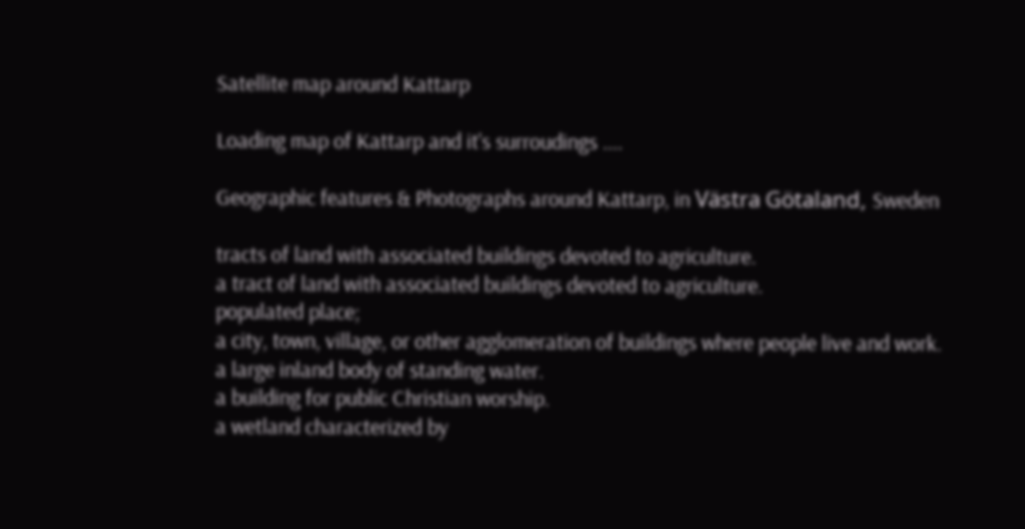Satellite map around Kattarp

Loading map of Kattarp and it's surroudings ....

Geographic features & Photographs around Kattarp, in Västra Götaland, Sweden

tracts of land with associated buildings devoted to agriculture.
a tract of land with associated buildings devoted to agriculture.
populated place;
a city, town, village, or other agglomeration of buildings where people live and work.
a large inland body of standing water.
a building for public Christian worship.
a wetland characterized by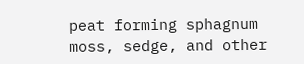peat forming sphagnum moss, sedge, and other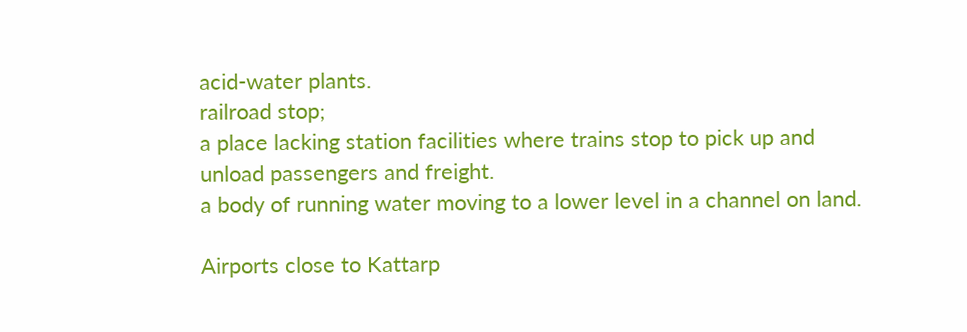acid-water plants.
railroad stop;
a place lacking station facilities where trains stop to pick up and unload passengers and freight.
a body of running water moving to a lower level in a channel on land.

Airports close to Kattarp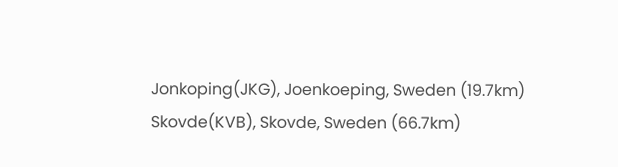Jonkoping(JKG), Joenkoeping, Sweden (19.7km)
Skovde(KVB), Skovde, Sweden (66.7km)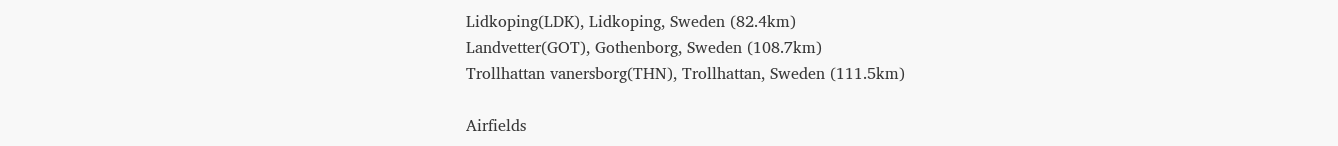Lidkoping(LDK), Lidkoping, Sweden (82.4km)
Landvetter(GOT), Gothenborg, Sweden (108.7km)
Trollhattan vanersborg(THN), Trollhattan, Sweden (111.5km)

Airfields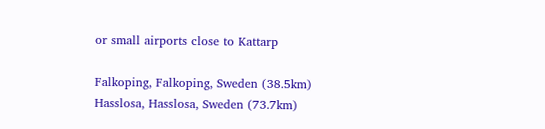or small airports close to Kattarp

Falkoping, Falkoping, Sweden (38.5km)
Hasslosa, Hasslosa, Sweden (73.7km)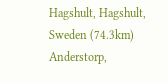Hagshult, Hagshult, Sweden (74.3km)
Anderstorp,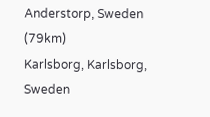Anderstorp, Sweden (79km)
Karlsborg, Karlsborg, Sweden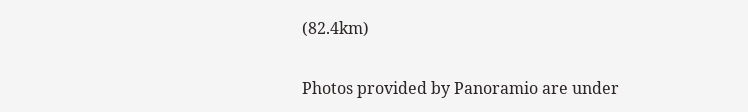(82.4km)

Photos provided by Panoramio are under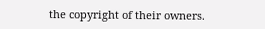the copyright of their owners.